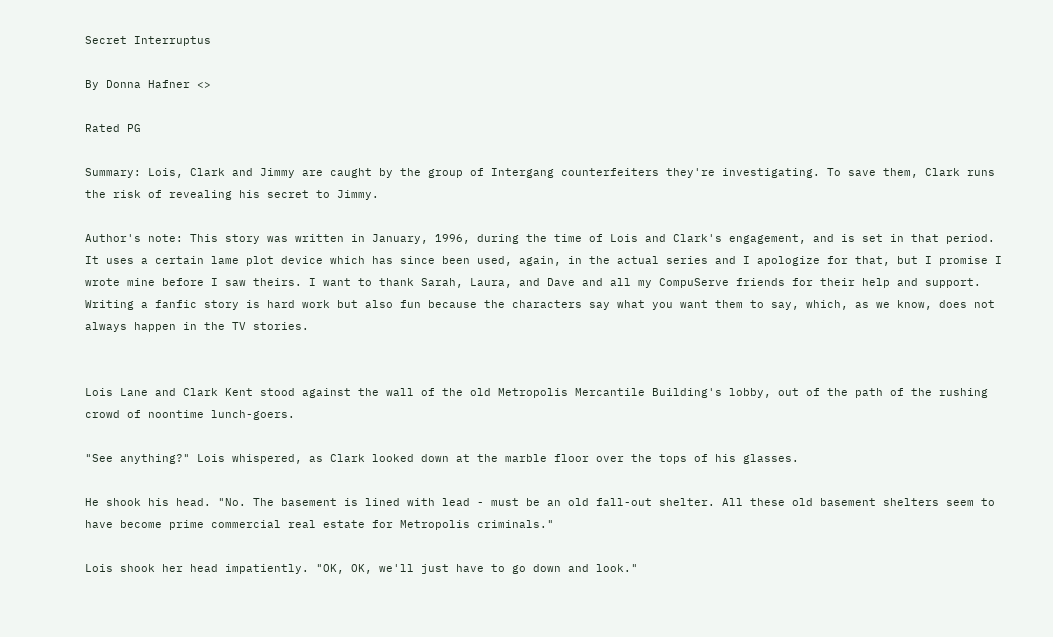Secret Interruptus

By Donna Hafner <>

Rated PG

Summary: Lois, Clark and Jimmy are caught by the group of Intergang counterfeiters they're investigating. To save them, Clark runs the risk of revealing his secret to Jimmy.

Author's note: This story was written in January, 1996, during the time of Lois and Clark's engagement, and is set in that period. It uses a certain lame plot device which has since been used, again, in the actual series and I apologize for that, but I promise I wrote mine before I saw theirs. I want to thank Sarah, Laura, and Dave and all my CompuServe friends for their help and support. Writing a fanfic story is hard work but also fun because the characters say what you want them to say, which, as we know, does not always happen in the TV stories.


Lois Lane and Clark Kent stood against the wall of the old Metropolis Mercantile Building's lobby, out of the path of the rushing crowd of noontime lunch-goers.

"See anything?" Lois whispered, as Clark looked down at the marble floor over the tops of his glasses.

He shook his head. "No. The basement is lined with lead - must be an old fall-out shelter. All these old basement shelters seem to have become prime commercial real estate for Metropolis criminals."

Lois shook her head impatiently. "OK, OK, we'll just have to go down and look."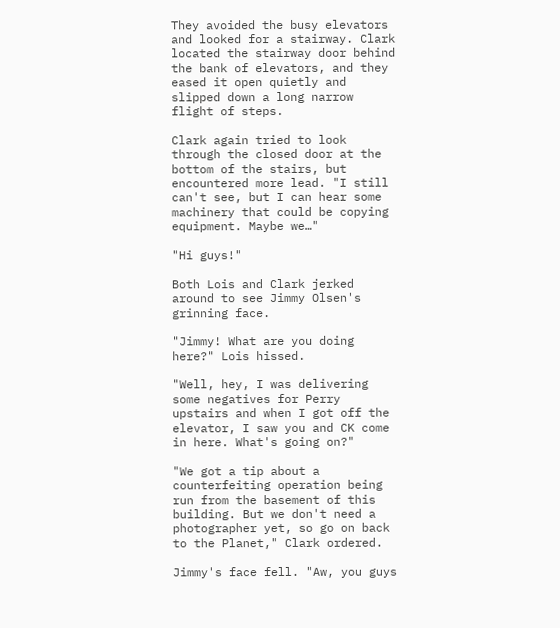They avoided the busy elevators and looked for a stairway. Clark located the stairway door behind the bank of elevators, and they eased it open quietly and slipped down a long narrow flight of steps.

Clark again tried to look through the closed door at the bottom of the stairs, but encountered more lead. "I still can't see, but I can hear some machinery that could be copying equipment. Maybe we…"

"Hi guys!"

Both Lois and Clark jerked around to see Jimmy Olsen's grinning face.

"Jimmy! What are you doing here?" Lois hissed.

"Well, hey, I was delivering some negatives for Perry upstairs and when I got off the elevator, I saw you and CK come in here. What's going on?"

"We got a tip about a counterfeiting operation being run from the basement of this building. But we don't need a photographer yet, so go on back to the Planet," Clark ordered.

Jimmy's face fell. "Aw, you guys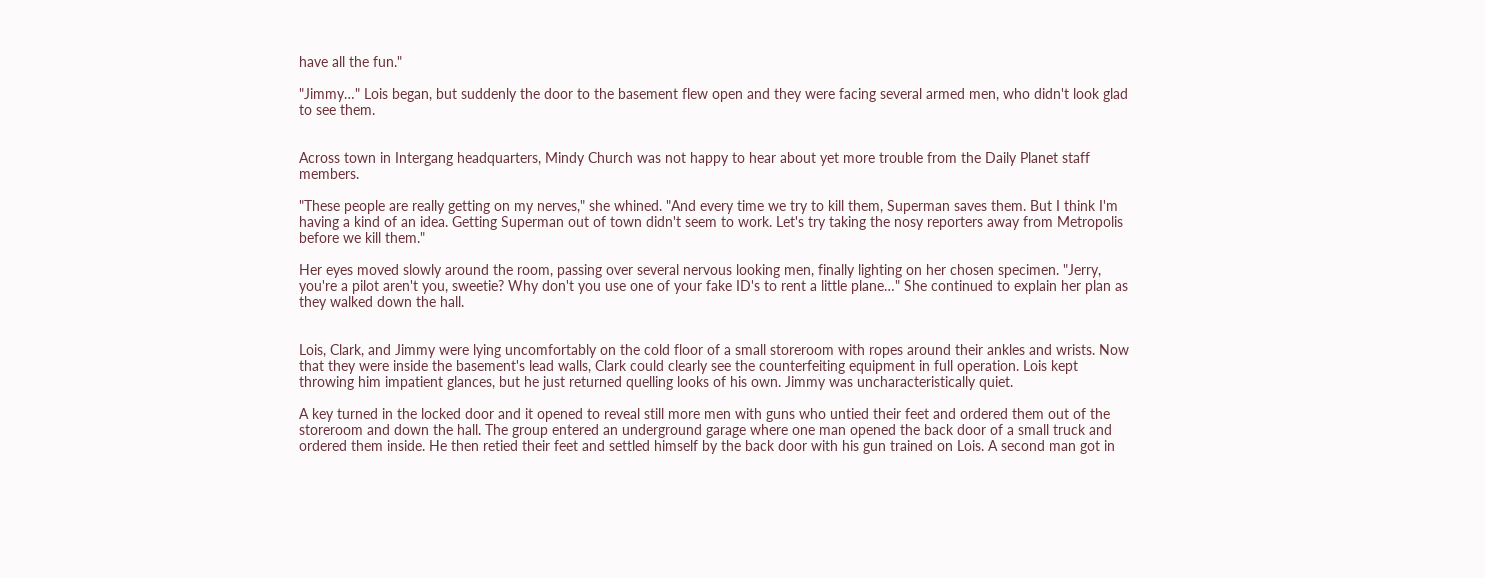have all the fun."

"Jimmy…" Lois began, but suddenly the door to the basement flew open and they were facing several armed men, who didn't look glad to see them.


Across town in Intergang headquarters, Mindy Church was not happy to hear about yet more trouble from the Daily Planet staff members.

"These people are really getting on my nerves," she whined. "And every time we try to kill them, Superman saves them. But I think I'm having a kind of an idea. Getting Superman out of town didn't seem to work. Let's try taking the nosy reporters away from Metropolis before we kill them."

Her eyes moved slowly around the room, passing over several nervous looking men, finally lighting on her chosen specimen. "Jerry, you're a pilot aren't you, sweetie? Why don't you use one of your fake ID's to rent a little plane…" She continued to explain her plan as they walked down the hall.


Lois, Clark, and Jimmy were lying uncomfortably on the cold floor of a small storeroom with ropes around their ankles and wrists. Now that they were inside the basement's lead walls, Clark could clearly see the counterfeiting equipment in full operation. Lois kept throwing him impatient glances, but he just returned quelling looks of his own. Jimmy was uncharacteristically quiet.

A key turned in the locked door and it opened to reveal still more men with guns who untied their feet and ordered them out of the storeroom and down the hall. The group entered an underground garage where one man opened the back door of a small truck and ordered them inside. He then retied their feet and settled himself by the back door with his gun trained on Lois. A second man got in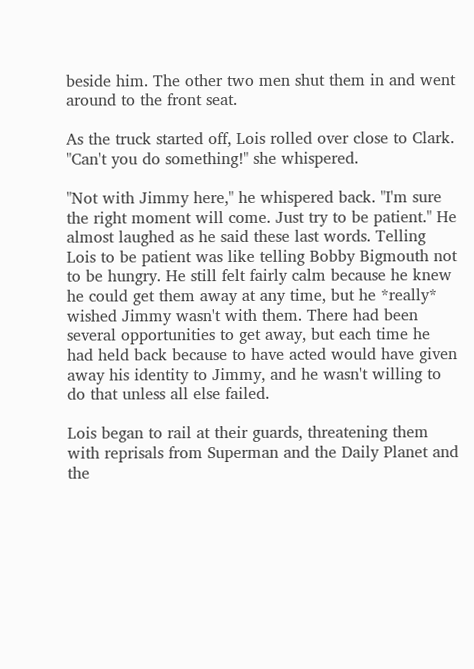beside him. The other two men shut them in and went around to the front seat.

As the truck started off, Lois rolled over close to Clark. "Can't you do something!" she whispered.

"Not with Jimmy here," he whispered back. "I'm sure the right moment will come. Just try to be patient." He almost laughed as he said these last words. Telling Lois to be patient was like telling Bobby Bigmouth not to be hungry. He still felt fairly calm because he knew he could get them away at any time, but he *really* wished Jimmy wasn't with them. There had been several opportunities to get away, but each time he had held back because to have acted would have given away his identity to Jimmy, and he wasn't willing to do that unless all else failed.

Lois began to rail at their guards, threatening them with reprisals from Superman and the Daily Planet and the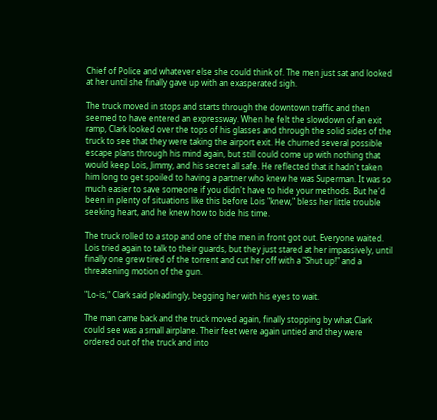Chief of Police and whatever else she could think of. The men just sat and looked at her until she finally gave up with an exasperated sigh.

The truck moved in stops and starts through the downtown traffic and then seemed to have entered an expressway. When he felt the slowdown of an exit ramp, Clark looked over the tops of his glasses and through the solid sides of the truck to see that they were taking the airport exit. He churned several possible escape plans through his mind again, but still could come up with nothing that would keep Lois, Jimmy, and his secret all safe. He reflected that it hadn't taken him long to get spoiled to having a partner who knew he was Superman. It was so much easier to save someone if you didn't have to hide your methods. But he'd been in plenty of situations like this before Lois "knew," bless her little trouble seeking heart, and he knew how to bide his time.

The truck rolled to a stop and one of the men in front got out. Everyone waited. Lois tried again to talk to their guards, but they just stared at her impassively, until finally one grew tired of the torrent and cut her off with a "Shut up!" and a threatening motion of the gun.

"Lo-is," Clark said pleadingly, begging her with his eyes to wait.

The man came back and the truck moved again, finally stopping by what Clark could see was a small airplane. Their feet were again untied and they were ordered out of the truck and into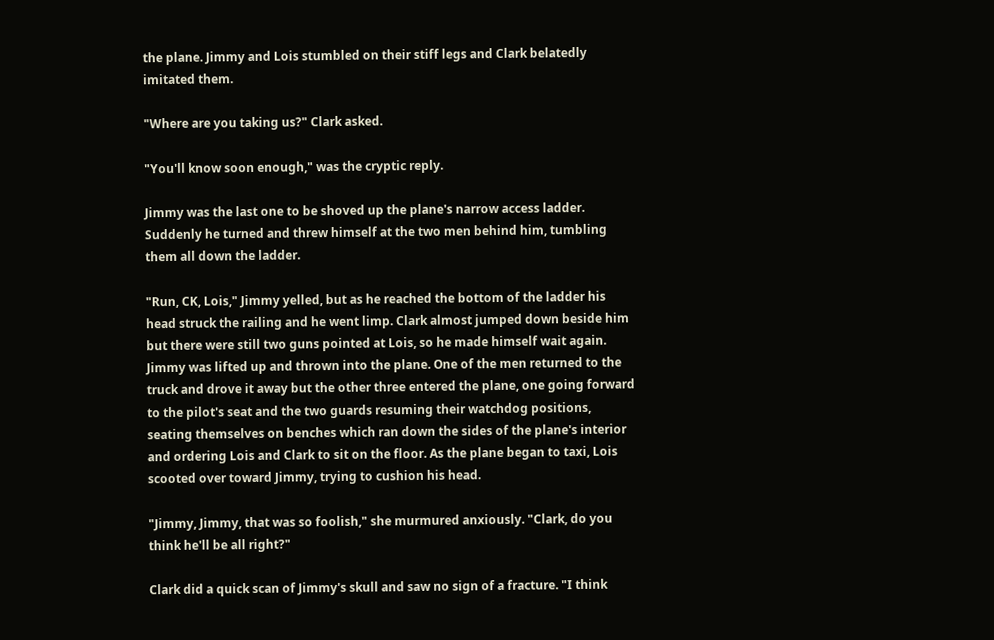the plane. Jimmy and Lois stumbled on their stiff legs and Clark belatedly imitated them.

"Where are you taking us?" Clark asked.

"You'll know soon enough," was the cryptic reply.

Jimmy was the last one to be shoved up the plane's narrow access ladder. Suddenly he turned and threw himself at the two men behind him, tumbling them all down the ladder.

"Run, CK, Lois," Jimmy yelled, but as he reached the bottom of the ladder his head struck the railing and he went limp. Clark almost jumped down beside him but there were still two guns pointed at Lois, so he made himself wait again. Jimmy was lifted up and thrown into the plane. One of the men returned to the truck and drove it away but the other three entered the plane, one going forward to the pilot's seat and the two guards resuming their watchdog positions, seating themselves on benches which ran down the sides of the plane's interior and ordering Lois and Clark to sit on the floor. As the plane began to taxi, Lois scooted over toward Jimmy, trying to cushion his head.

"Jimmy, Jimmy, that was so foolish," she murmured anxiously. "Clark, do you think he'll be all right?"

Clark did a quick scan of Jimmy's skull and saw no sign of a fracture. "I think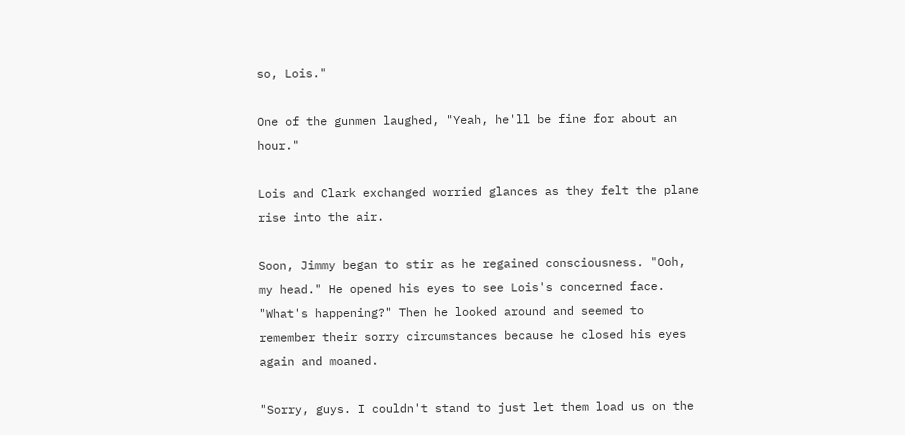so, Lois."

One of the gunmen laughed, "Yeah, he'll be fine for about an hour."

Lois and Clark exchanged worried glances as they felt the plane rise into the air.

Soon, Jimmy began to stir as he regained consciousness. "Ooh, my head." He opened his eyes to see Lois's concerned face. "What's happening?" Then he looked around and seemed to remember their sorry circumstances because he closed his eyes again and moaned.

"Sorry, guys. I couldn't stand to just let them load us on the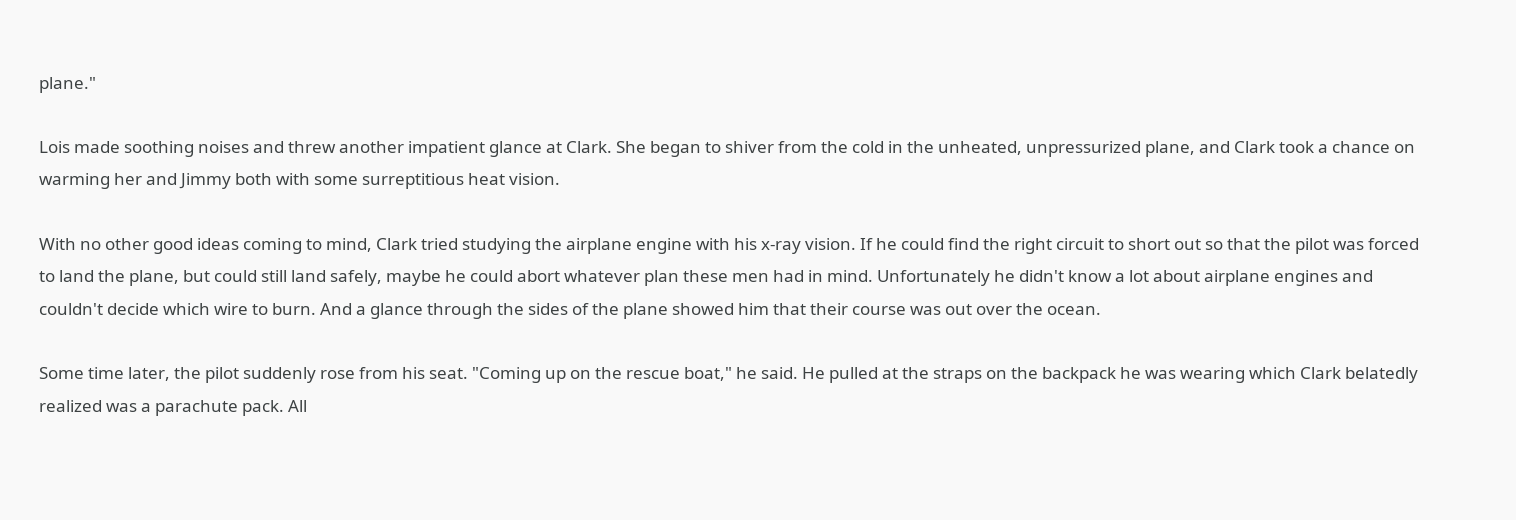plane."

Lois made soothing noises and threw another impatient glance at Clark. She began to shiver from the cold in the unheated, unpressurized plane, and Clark took a chance on warming her and Jimmy both with some surreptitious heat vision.

With no other good ideas coming to mind, Clark tried studying the airplane engine with his x-ray vision. If he could find the right circuit to short out so that the pilot was forced to land the plane, but could still land safely, maybe he could abort whatever plan these men had in mind. Unfortunately he didn't know a lot about airplane engines and couldn't decide which wire to burn. And a glance through the sides of the plane showed him that their course was out over the ocean.

Some time later, the pilot suddenly rose from his seat. "Coming up on the rescue boat," he said. He pulled at the straps on the backpack he was wearing which Clark belatedly realized was a parachute pack. All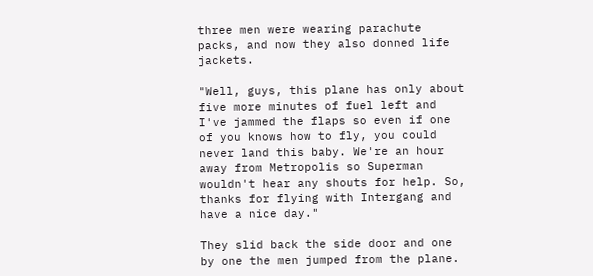three men were wearing parachute packs, and now they also donned life jackets.

"Well, guys, this plane has only about five more minutes of fuel left and I've jammed the flaps so even if one of you knows how to fly, you could never land this baby. We're an hour away from Metropolis so Superman wouldn't hear any shouts for help. So, thanks for flying with Intergang and have a nice day."

They slid back the side door and one by one the men jumped from the plane.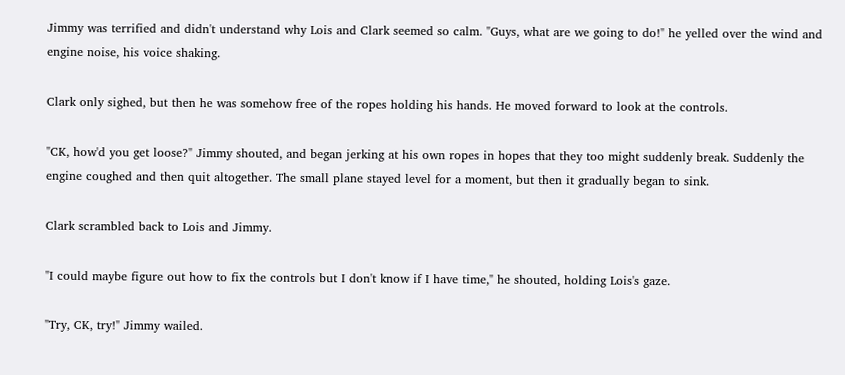Jimmy was terrified and didn't understand why Lois and Clark seemed so calm. "Guys, what are we going to do!" he yelled over the wind and engine noise, his voice shaking.

Clark only sighed, but then he was somehow free of the ropes holding his hands. He moved forward to look at the controls.

"CK, how'd you get loose?" Jimmy shouted, and began jerking at his own ropes in hopes that they too might suddenly break. Suddenly the engine coughed and then quit altogether. The small plane stayed level for a moment, but then it gradually began to sink.

Clark scrambled back to Lois and Jimmy.

"I could maybe figure out how to fix the controls but I don't know if I have time," he shouted, holding Lois's gaze.

"Try, CK, try!" Jimmy wailed.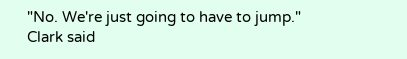"No. We're just going to have to jump." Clark said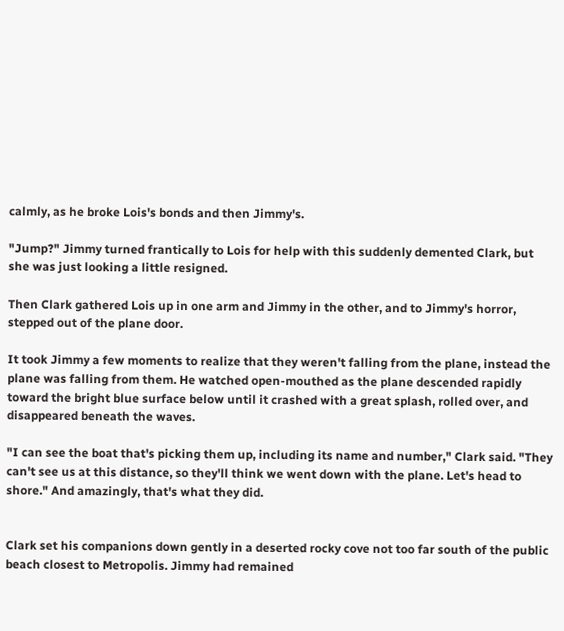calmly, as he broke Lois's bonds and then Jimmy's.

"Jump?" Jimmy turned frantically to Lois for help with this suddenly demented Clark, but she was just looking a little resigned.

Then Clark gathered Lois up in one arm and Jimmy in the other, and to Jimmy's horror, stepped out of the plane door.

It took Jimmy a few moments to realize that they weren't falling from the plane, instead the plane was falling from them. He watched open-mouthed as the plane descended rapidly toward the bright blue surface below until it crashed with a great splash, rolled over, and disappeared beneath the waves.

"I can see the boat that's picking them up, including its name and number," Clark said. "They can't see us at this distance, so they'll think we went down with the plane. Let's head to shore." And amazingly, that's what they did.


Clark set his companions down gently in a deserted rocky cove not too far south of the public beach closest to Metropolis. Jimmy had remained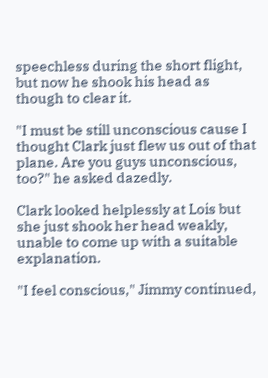speechless during the short flight, but now he shook his head as though to clear it.

"I must be still unconscious cause I thought Clark just flew us out of that plane. Are you guys unconscious, too?" he asked dazedly.

Clark looked helplessly at Lois but she just shook her head weakly, unable to come up with a suitable explanation.

"I feel conscious," Jimmy continued,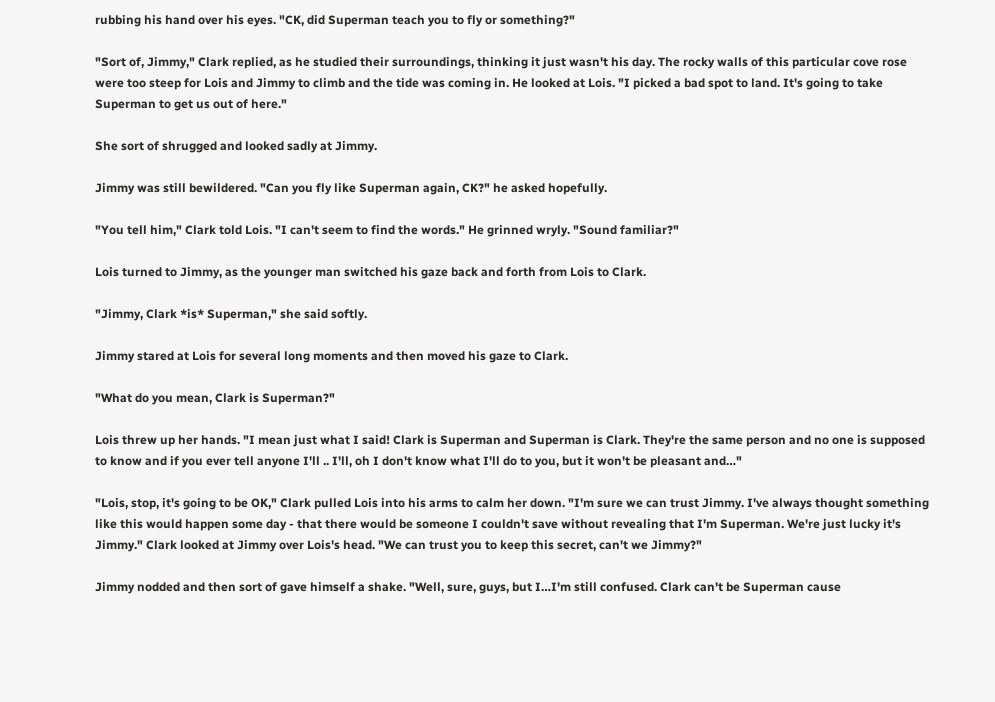rubbing his hand over his eyes. "CK, did Superman teach you to fly or something?"

"Sort of, Jimmy," Clark replied, as he studied their surroundings, thinking it just wasn't his day. The rocky walls of this particular cove rose were too steep for Lois and Jimmy to climb and the tide was coming in. He looked at Lois. "I picked a bad spot to land. It's going to take Superman to get us out of here."

She sort of shrugged and looked sadly at Jimmy.

Jimmy was still bewildered. "Can you fly like Superman again, CK?" he asked hopefully.

"You tell him," Clark told Lois. "I can't seem to find the words." He grinned wryly. "Sound familiar?"

Lois turned to Jimmy, as the younger man switched his gaze back and forth from Lois to Clark.

"Jimmy, Clark *is* Superman," she said softly.

Jimmy stared at Lois for several long moments and then moved his gaze to Clark.

"What do you mean, Clark is Superman?"

Lois threw up her hands. "I mean just what I said! Clark is Superman and Superman is Clark. They're the same person and no one is supposed to know and if you ever tell anyone I'll .. I'll, oh I don't know what I'll do to you, but it won't be pleasant and…"

"Lois, stop, it's going to be OK," Clark pulled Lois into his arms to calm her down. "I'm sure we can trust Jimmy. I've always thought something like this would happen some day - that there would be someone I couldn't save without revealing that I'm Superman. We're just lucky it's Jimmy." Clark looked at Jimmy over Lois's head. "We can trust you to keep this secret, can't we Jimmy?"

Jimmy nodded and then sort of gave himself a shake. "Well, sure, guys, but I…I'm still confused. Clark can't be Superman cause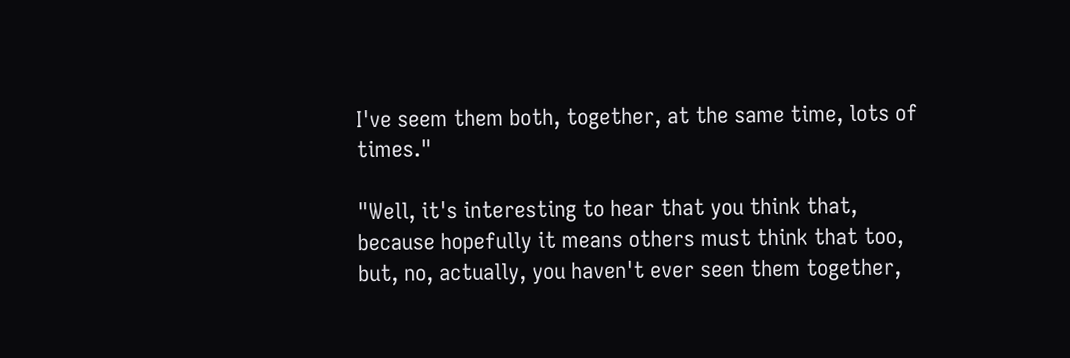I've seem them both, together, at the same time, lots of times."

"Well, it's interesting to hear that you think that, because hopefully it means others must think that too, but, no, actually, you haven't ever seen them together,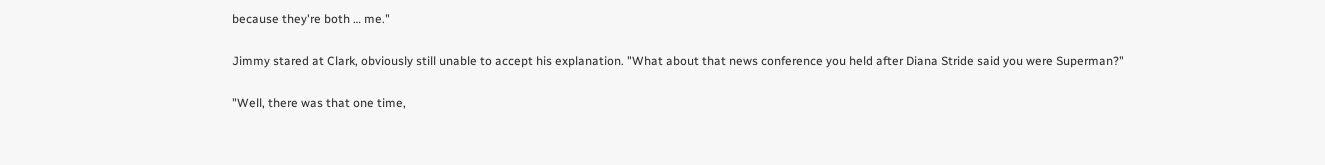because they're both … me."

Jimmy stared at Clark, obviously still unable to accept his explanation. "What about that news conference you held after Diana Stride said you were Superman?"

"Well, there was that one time,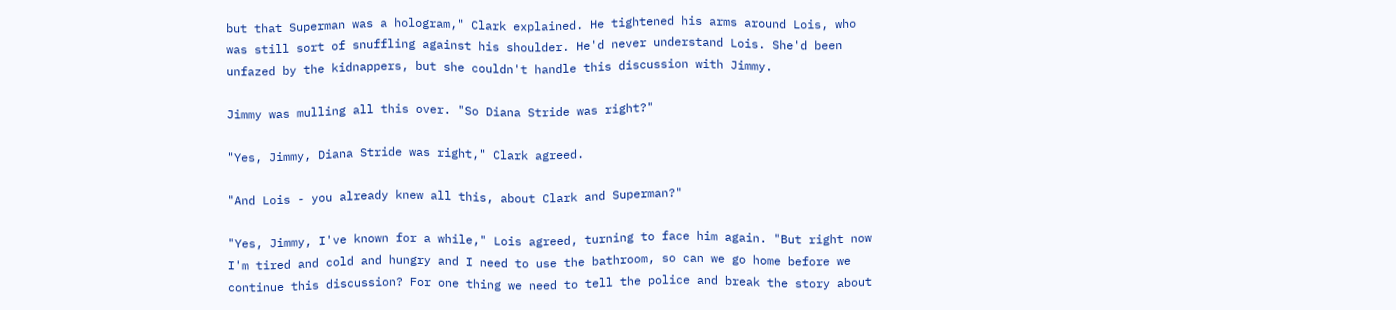but that Superman was a hologram," Clark explained. He tightened his arms around Lois, who was still sort of snuffling against his shoulder. He'd never understand Lois. She'd been unfazed by the kidnappers, but she couldn't handle this discussion with Jimmy.

Jimmy was mulling all this over. "So Diana Stride was right?"

"Yes, Jimmy, Diana Stride was right," Clark agreed.

"And Lois - you already knew all this, about Clark and Superman?"

"Yes, Jimmy, I've known for a while," Lois agreed, turning to face him again. "But right now I'm tired and cold and hungry and I need to use the bathroom, so can we go home before we continue this discussion? For one thing we need to tell the police and break the story about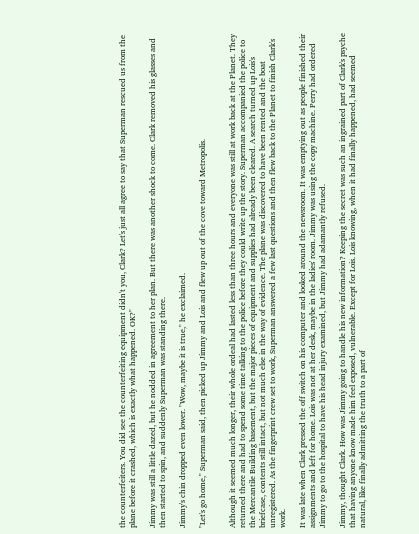the counterfeiters. You did see the counterfeiting equipment didn't you, Clark? Let's just all agree to say that Superman rescued us from the plane before it crashed, which is exactly what happened. OK?"

Jimmy was still a little dazed, but he nodded in agreement to her plan. But there was another shock to come. Clark removed his glasses and then started to spin, and suddenly Superman was standing there.

Jimmy's chin dropped even lower. "Wow, maybe it is true," he exclaimed.

"Let's go home," Superman said, then picked up Jimmy and Lois and flew up out of the cove toward Metropolis.


Although it seemed much longer, their whole ordeal had lasted less than three hours and everyone was still at work back at the Planet. They returned there and had to spend some time talking to the police before they could write up the story. Superman accompanied the police to the Mercantile Building basement, but the major pieces of equipment and supplies had already been cleared. A search turned up Lois's briefcase, contents still intact, but not much else in the way of evidence. The plane was discovered to have been rented and the boat unregistered. As the fingerprint crew set to work, Superman answered a few last questions and then flew back to the Planet to finish Clark's work.

It was late when Clark pressed the off switch on his computer and looked around the newsroom. It was emptying out as people finished their assignments and left for home. Lois was not at her desk, maybe in the ladies' room. Jimmy was using the copy machine. Perry had ordered Jimmy to go to the hospital to have his head injury examined, but Jimmy had adamantly refused.

Jimmy, thought Clark. How was Jimmy going to handle his new information? Keeping the secret was such an ingrained part of Clark's psyche that having anyone know made him feel exposed, vulnerable. Except for Lois. Lois knowing, when it had finally happened, had seemed natural, like finally admitting the truth to a part of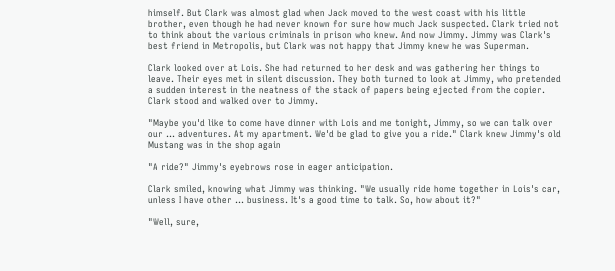himself. But Clark was almost glad when Jack moved to the west coast with his little brother, even though he had never known for sure how much Jack suspected. Clark tried not to think about the various criminals in prison who knew. And now Jimmy. Jimmy was Clark's best friend in Metropolis, but Clark was not happy that Jimmy knew he was Superman.

Clark looked over at Lois. She had returned to her desk and was gathering her things to leave. Their eyes met in silent discussion. They both turned to look at Jimmy, who pretended a sudden interest in the neatness of the stack of papers being ejected from the copier. Clark stood and walked over to Jimmy.

"Maybe you'd like to come have dinner with Lois and me tonight, Jimmy, so we can talk over our … adventures. At my apartment. We'd be glad to give you a ride." Clark knew Jimmy's old Mustang was in the shop again

"A ride?" Jimmy's eyebrows rose in eager anticipation.

Clark smiled, knowing what Jimmy was thinking. "We usually ride home together in Lois's car, unless I have other … business. It's a good time to talk. So, how about it?"

"Well, sure,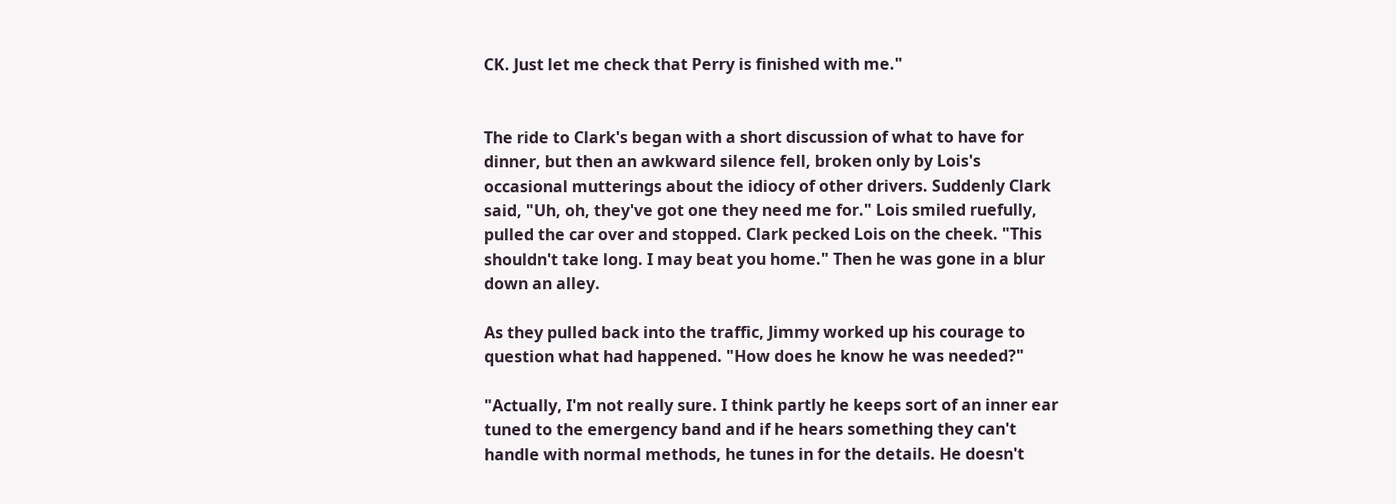CK. Just let me check that Perry is finished with me."


The ride to Clark's began with a short discussion of what to have for dinner, but then an awkward silence fell, broken only by Lois's occasional mutterings about the idiocy of other drivers. Suddenly Clark said, "Uh, oh, they've got one they need me for." Lois smiled ruefully, pulled the car over and stopped. Clark pecked Lois on the cheek. "This shouldn't take long. I may beat you home." Then he was gone in a blur down an alley.

As they pulled back into the traffic, Jimmy worked up his courage to question what had happened. "How does he know he was needed?"

"Actually, I'm not really sure. I think partly he keeps sort of an inner ear tuned to the emergency band and if he hears something they can't handle with normal methods, he tunes in for the details. He doesn't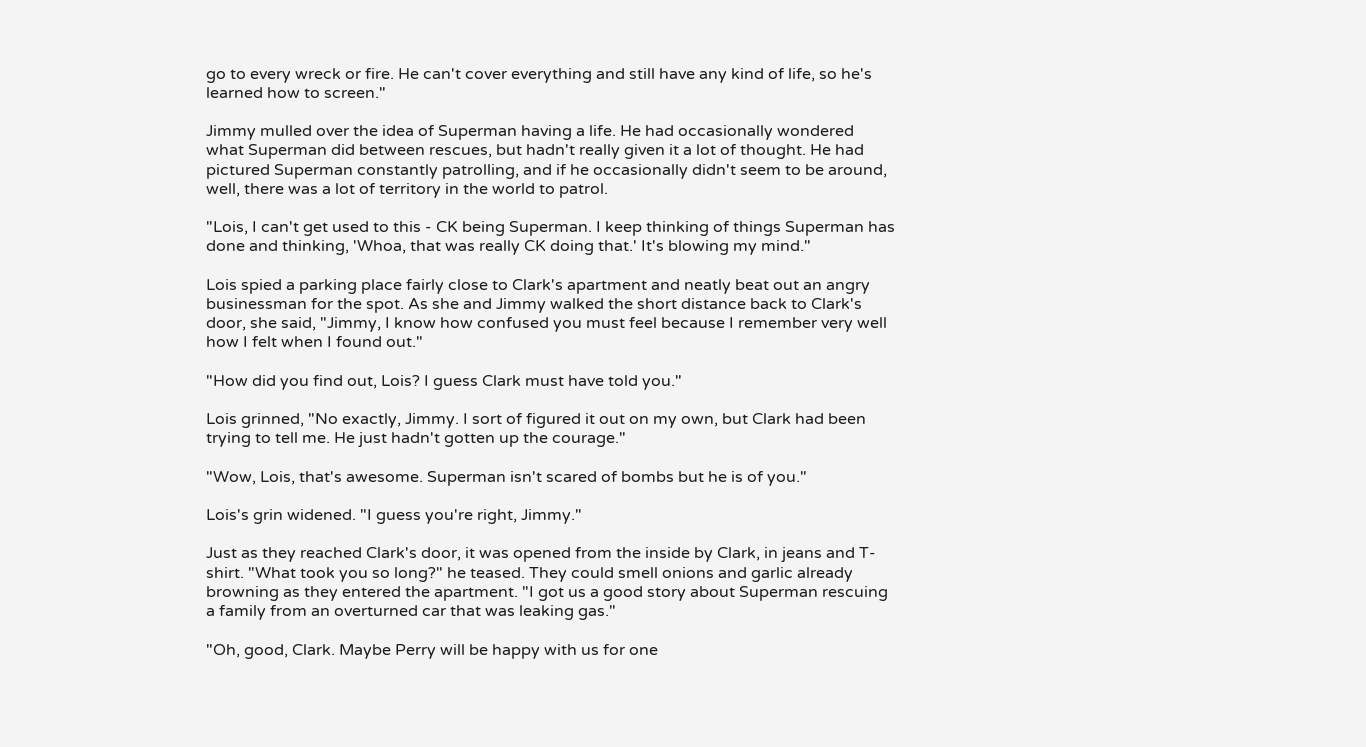go to every wreck or fire. He can't cover everything and still have any kind of life, so he's learned how to screen."

Jimmy mulled over the idea of Superman having a life. He had occasionally wondered what Superman did between rescues, but hadn't really given it a lot of thought. He had pictured Superman constantly patrolling, and if he occasionally didn't seem to be around, well, there was a lot of territory in the world to patrol.

"Lois, I can't get used to this - CK being Superman. I keep thinking of things Superman has done and thinking, 'Whoa, that was really CK doing that.' It's blowing my mind."

Lois spied a parking place fairly close to Clark's apartment and neatly beat out an angry businessman for the spot. As she and Jimmy walked the short distance back to Clark's door, she said, "Jimmy, I know how confused you must feel because I remember very well how I felt when I found out."

"How did you find out, Lois? I guess Clark must have told you."

Lois grinned, "No exactly, Jimmy. I sort of figured it out on my own, but Clark had been trying to tell me. He just hadn't gotten up the courage."

"Wow, Lois, that's awesome. Superman isn't scared of bombs but he is of you."

Lois's grin widened. "I guess you're right, Jimmy."

Just as they reached Clark's door, it was opened from the inside by Clark, in jeans and T-shirt. "What took you so long?" he teased. They could smell onions and garlic already browning as they entered the apartment. "I got us a good story about Superman rescuing a family from an overturned car that was leaking gas."

"Oh, good, Clark. Maybe Perry will be happy with us for one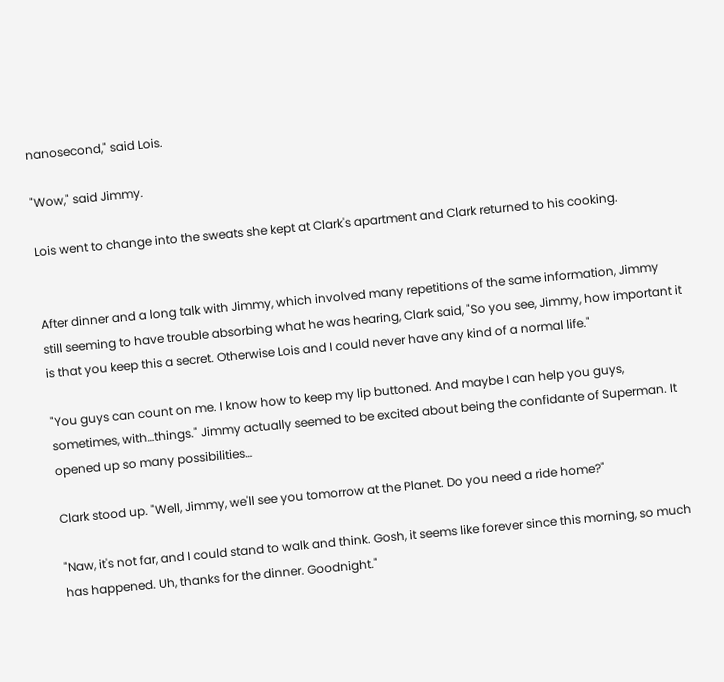nanosecond," said Lois.

"Wow," said Jimmy.

Lois went to change into the sweats she kept at Clark's apartment and Clark returned to his cooking.


After dinner and a long talk with Jimmy, which involved many repetitions of the same information, Jimmy still seeming to have trouble absorbing what he was hearing, Clark said, "So you see, Jimmy, how important it is that you keep this a secret. Otherwise Lois and I could never have any kind of a normal life."

"You guys can count on me. I know how to keep my lip buttoned. And maybe I can help you guys, sometimes, with…things." Jimmy actually seemed to be excited about being the confidante of Superman. It opened up so many possibilities…

Clark stood up. "Well, Jimmy, we'll see you tomorrow at the Planet. Do you need a ride home?"

"Naw, it's not far, and I could stand to walk and think. Gosh, it seems like forever since this morning, so much has happened. Uh, thanks for the dinner. Goodnight."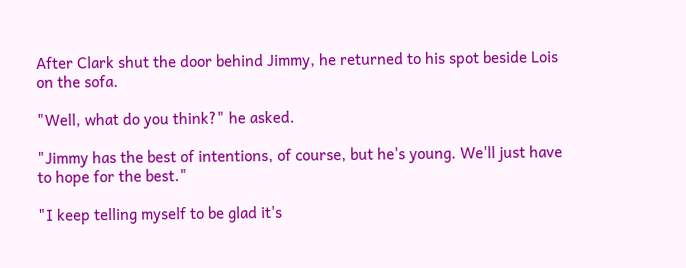After Clark shut the door behind Jimmy, he returned to his spot beside Lois on the sofa.

"Well, what do you think?" he asked.

"Jimmy has the best of intentions, of course, but he's young. We'll just have to hope for the best."

"I keep telling myself to be glad it's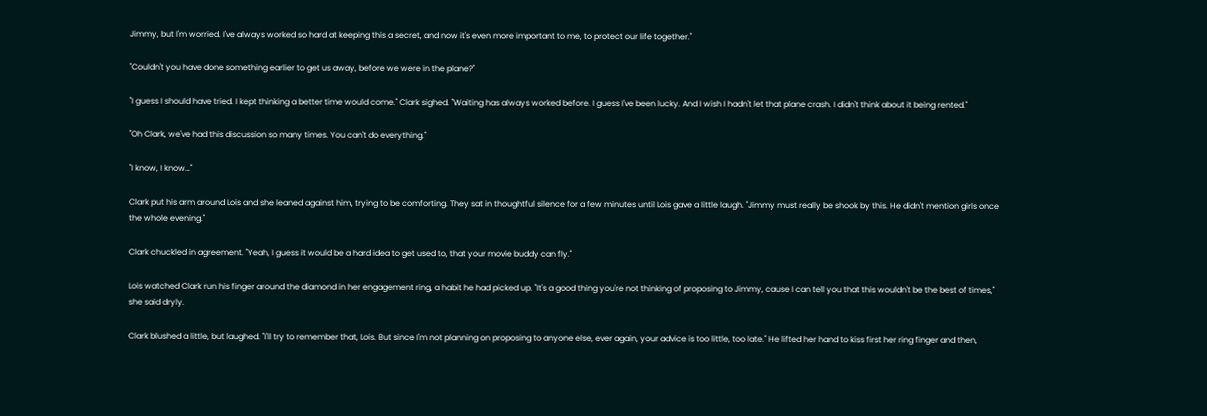Jimmy, but I'm worried. I've always worked so hard at keeping this a secret, and now it's even more important to me, to protect our life together."

"Couldn't you have done something earlier to get us away, before we were in the plane?"

"I guess I should have tried. I kept thinking a better time would come." Clark sighed. "Waiting has always worked before. I guess I've been lucky. And I wish I hadn't let that plane crash. I didn't think about it being rented."

"Oh Clark, we've had this discussion so many times. You can't do everything."

"I know, I know…"

Clark put his arm around Lois and she leaned against him, trying to be comforting. They sat in thoughtful silence for a few minutes until Lois gave a little laugh. "Jimmy must really be shook by this. He didn't mention girls once the whole evening."

Clark chuckled in agreement. "Yeah, I guess it would be a hard idea to get used to, that your movie buddy can fly."

Lois watched Clark run his finger around the diamond in her engagement ring, a habit he had picked up. "It's a good thing you're not thinking of proposing to Jimmy, cause I can tell you that this wouldn't be the best of times," she said dryly.

Clark blushed a little, but laughed. "I'll try to remember that, Lois. But since I'm not planning on proposing to anyone else, ever again, your advice is too little, too late." He lifted her hand to kiss first her ring finger and then,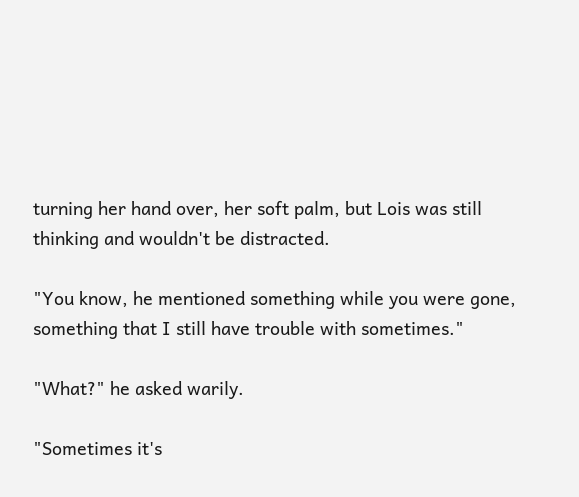turning her hand over, her soft palm, but Lois was still thinking and wouldn't be distracted.

"You know, he mentioned something while you were gone, something that I still have trouble with sometimes."

"What?" he asked warily.

"Sometimes it's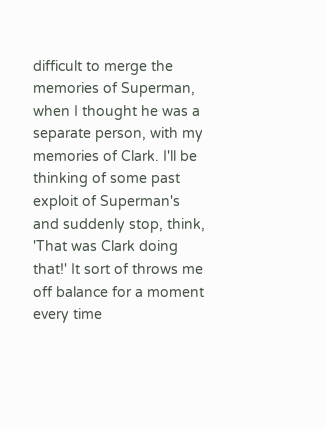difficult to merge the memories of Superman, when I thought he was a separate person, with my memories of Clark. I'll be thinking of some past exploit of Superman's and suddenly stop, think, 'That was Clark doing that!' It sort of throws me off balance for a moment every time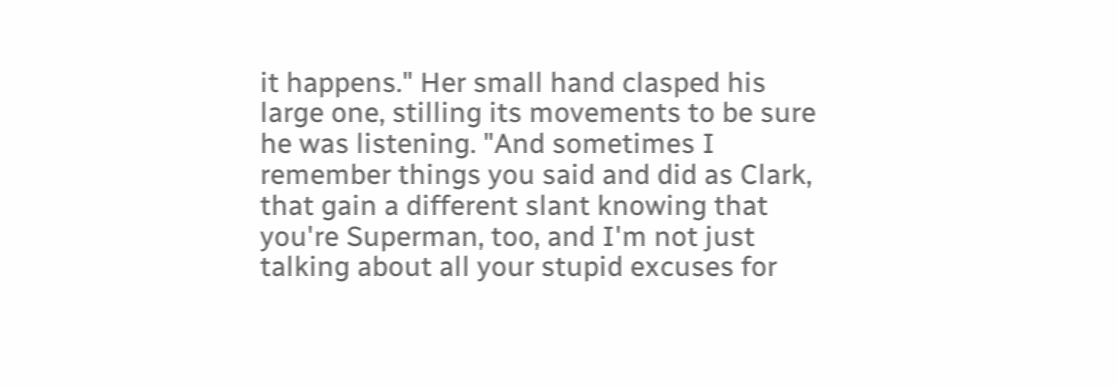it happens." Her small hand clasped his large one, stilling its movements to be sure he was listening. "And sometimes I remember things you said and did as Clark, that gain a different slant knowing that you're Superman, too, and I'm not just talking about all your stupid excuses for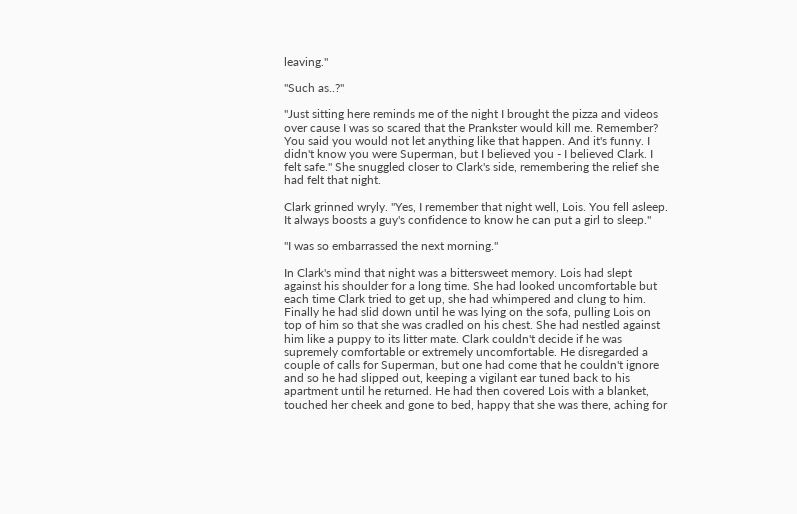leaving."

"Such as..?"

"Just sitting here reminds me of the night I brought the pizza and videos over cause I was so scared that the Prankster would kill me. Remember? You said you would not let anything like that happen. And it's funny. I didn't know you were Superman, but I believed you - I believed Clark. I felt safe." She snuggled closer to Clark's side, remembering the relief she had felt that night.

Clark grinned wryly. "Yes, I remember that night well, Lois. You fell asleep. It always boosts a guy's confidence to know he can put a girl to sleep."

"I was so embarrassed the next morning."

In Clark's mind that night was a bittersweet memory. Lois had slept against his shoulder for a long time. She had looked uncomfortable but each time Clark tried to get up, she had whimpered and clung to him. Finally he had slid down until he was lying on the sofa, pulling Lois on top of him so that she was cradled on his chest. She had nestled against him like a puppy to its litter mate. Clark couldn't decide if he was supremely comfortable or extremely uncomfortable. He disregarded a couple of calls for Superman, but one had come that he couldn't ignore and so he had slipped out, keeping a vigilant ear tuned back to his apartment until he returned. He had then covered Lois with a blanket, touched her cheek and gone to bed, happy that she was there, aching for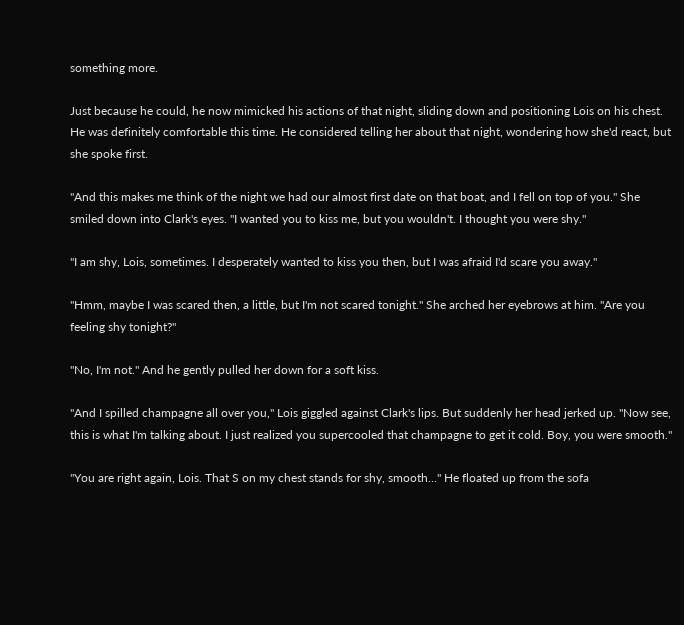something more.

Just because he could, he now mimicked his actions of that night, sliding down and positioning Lois on his chest. He was definitely comfortable this time. He considered telling her about that night, wondering how she'd react, but she spoke first.

"And this makes me think of the night we had our almost first date on that boat, and I fell on top of you." She smiled down into Clark's eyes. "I wanted you to kiss me, but you wouldn't. I thought you were shy."

"I am shy, Lois, sometimes. I desperately wanted to kiss you then, but I was afraid I'd scare you away."

"Hmm, maybe I was scared then, a little, but I'm not scared tonight." She arched her eyebrows at him. "Are you feeling shy tonight?"

"No, I'm not." And he gently pulled her down for a soft kiss.

"And I spilled champagne all over you," Lois giggled against Clark's lips. But suddenly her head jerked up. "Now see, this is what I'm talking about. I just realized you supercooled that champagne to get it cold. Boy, you were smooth."

"You are right again, Lois. That S on my chest stands for shy, smooth…" He floated up from the sofa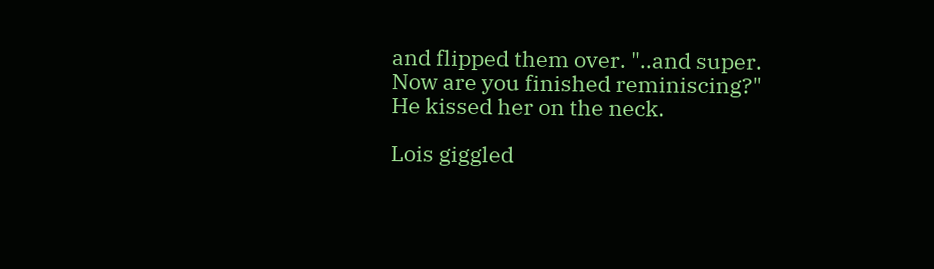and flipped them over. "..and super. Now are you finished reminiscing?" He kissed her on the neck.

Lois giggled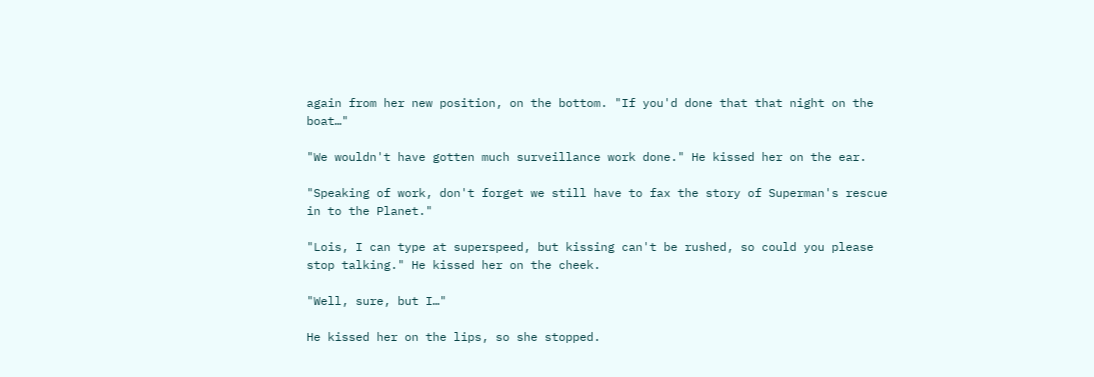again from her new position, on the bottom. "If you'd done that that night on the boat…"

"We wouldn't have gotten much surveillance work done." He kissed her on the ear.

"Speaking of work, don't forget we still have to fax the story of Superman's rescue in to the Planet."

"Lois, I can type at superspeed, but kissing can't be rushed, so could you please stop talking." He kissed her on the cheek.

"Well, sure, but I…"

He kissed her on the lips, so she stopped.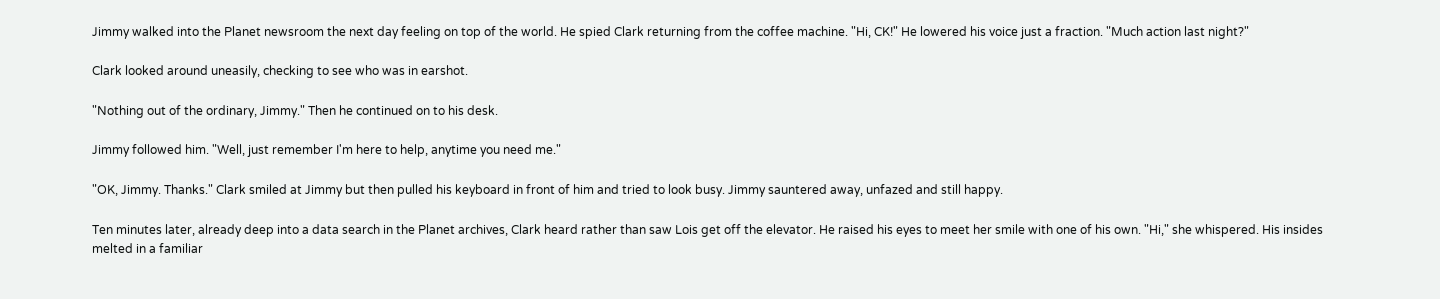Jimmy walked into the Planet newsroom the next day feeling on top of the world. He spied Clark returning from the coffee machine. "Hi, CK!" He lowered his voice just a fraction. "Much action last night?"

Clark looked around uneasily, checking to see who was in earshot.

"Nothing out of the ordinary, Jimmy." Then he continued on to his desk.

Jimmy followed him. "Well, just remember I'm here to help, anytime you need me."

"OK, Jimmy. Thanks." Clark smiled at Jimmy but then pulled his keyboard in front of him and tried to look busy. Jimmy sauntered away, unfazed and still happy.

Ten minutes later, already deep into a data search in the Planet archives, Clark heard rather than saw Lois get off the elevator. He raised his eyes to meet her smile with one of his own. "Hi," she whispered. His insides melted in a familiar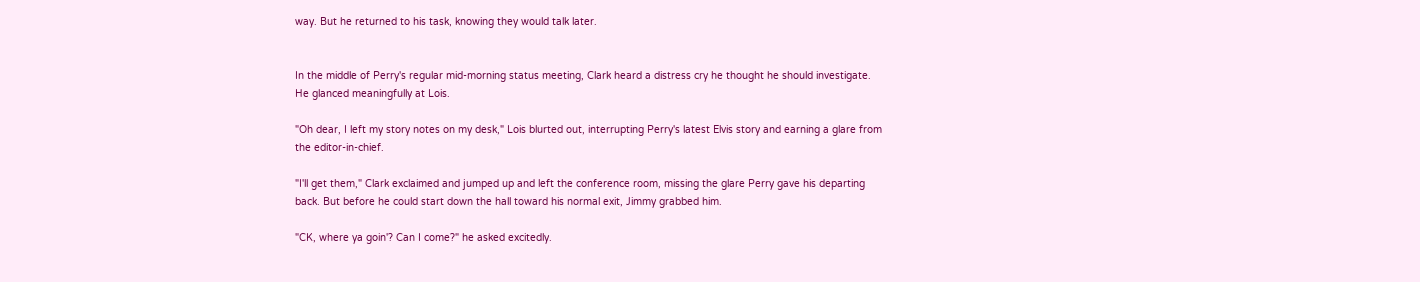way. But he returned to his task, knowing they would talk later.


In the middle of Perry's regular mid-morning status meeting, Clark heard a distress cry he thought he should investigate. He glanced meaningfully at Lois.

"Oh dear, I left my story notes on my desk," Lois blurted out, interrupting Perry's latest Elvis story and earning a glare from the editor-in-chief.

"I'll get them," Clark exclaimed and jumped up and left the conference room, missing the glare Perry gave his departing back. But before he could start down the hall toward his normal exit, Jimmy grabbed him.

"CK, where ya goin'? Can I come?" he asked excitedly.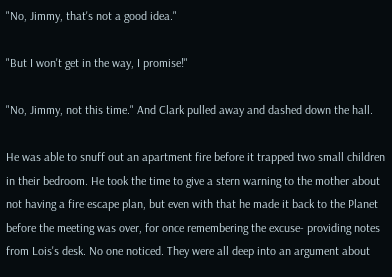"No, Jimmy, that's not a good idea."

"But I won't get in the way, I promise!"

"No, Jimmy, not this time." And Clark pulled away and dashed down the hall.

He was able to snuff out an apartment fire before it trapped two small children in their bedroom. He took the time to give a stern warning to the mother about not having a fire escape plan, but even with that he made it back to the Planet before the meeting was over, for once remembering the excuse- providing notes from Lois's desk. No one noticed. They were all deep into an argument about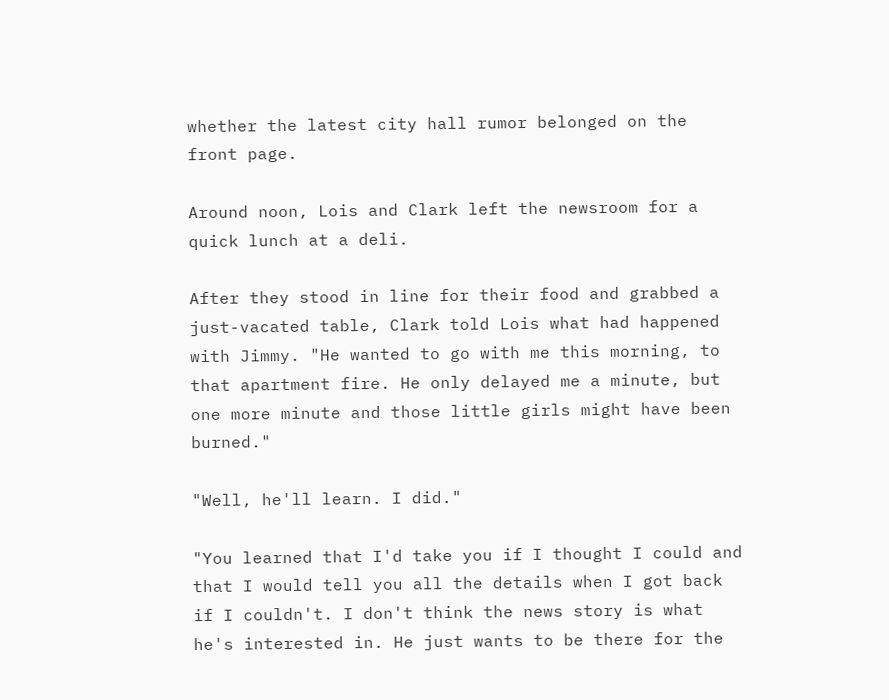whether the latest city hall rumor belonged on the front page.

Around noon, Lois and Clark left the newsroom for a quick lunch at a deli.

After they stood in line for their food and grabbed a just-vacated table, Clark told Lois what had happened with Jimmy. "He wanted to go with me this morning, to that apartment fire. He only delayed me a minute, but one more minute and those little girls might have been burned."

"Well, he'll learn. I did."

"You learned that I'd take you if I thought I could and that I would tell you all the details when I got back if I couldn't. I don't think the news story is what he's interested in. He just wants to be there for the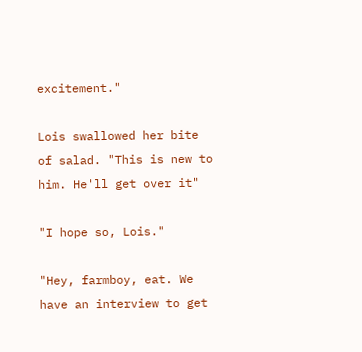excitement."

Lois swallowed her bite of salad. "This is new to him. He'll get over it"

"I hope so, Lois."

"Hey, farmboy, eat. We have an interview to get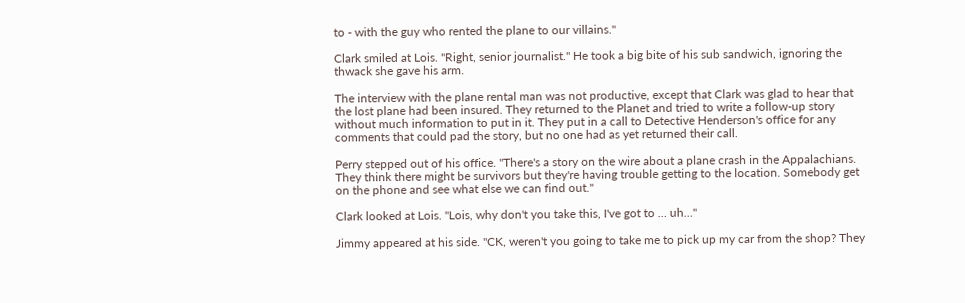to - with the guy who rented the plane to our villains."

Clark smiled at Lois. "Right, senior journalist." He took a big bite of his sub sandwich, ignoring the thwack she gave his arm.

The interview with the plane rental man was not productive, except that Clark was glad to hear that the lost plane had been insured. They returned to the Planet and tried to write a follow-up story without much information to put in it. They put in a call to Detective Henderson's office for any comments that could pad the story, but no one had as yet returned their call.

Perry stepped out of his office. "There's a story on the wire about a plane crash in the Appalachians. They think there might be survivors but they're having trouble getting to the location. Somebody get on the phone and see what else we can find out."

Clark looked at Lois. "Lois, why don't you take this, I've got to … uh…"

Jimmy appeared at his side. "CK, weren't you going to take me to pick up my car from the shop? They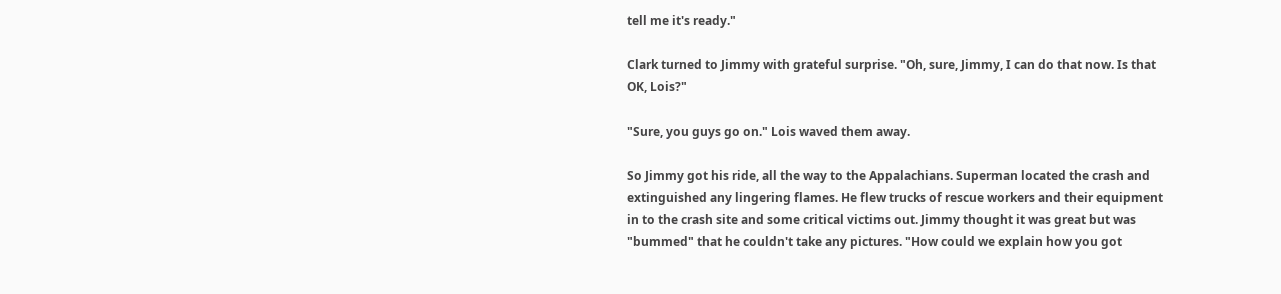tell me it's ready."

Clark turned to Jimmy with grateful surprise. "Oh, sure, Jimmy, I can do that now. Is that OK, Lois?"

"Sure, you guys go on." Lois waved them away.

So Jimmy got his ride, all the way to the Appalachians. Superman located the crash and extinguished any lingering flames. He flew trucks of rescue workers and their equipment in to the crash site and some critical victims out. Jimmy thought it was great but was "bummed" that he couldn't take any pictures. "How could we explain how you got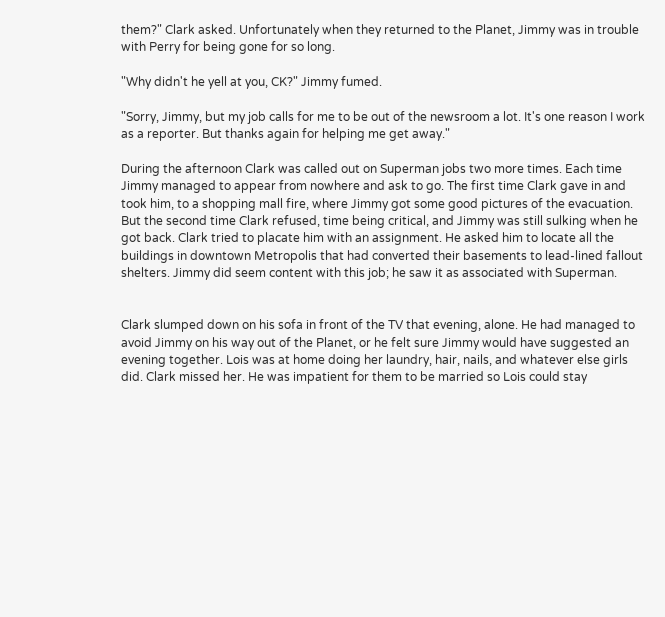them?" Clark asked. Unfortunately when they returned to the Planet, Jimmy was in trouble with Perry for being gone for so long.

"Why didn't he yell at you, CK?" Jimmy fumed.

"Sorry, Jimmy, but my job calls for me to be out of the newsroom a lot. It's one reason I work as a reporter. But thanks again for helping me get away."

During the afternoon Clark was called out on Superman jobs two more times. Each time Jimmy managed to appear from nowhere and ask to go. The first time Clark gave in and took him, to a shopping mall fire, where Jimmy got some good pictures of the evacuation. But the second time Clark refused, time being critical, and Jimmy was still sulking when he got back. Clark tried to placate him with an assignment. He asked him to locate all the buildings in downtown Metropolis that had converted their basements to lead-lined fallout shelters. Jimmy did seem content with this job; he saw it as associated with Superman.


Clark slumped down on his sofa in front of the TV that evening, alone. He had managed to avoid Jimmy on his way out of the Planet, or he felt sure Jimmy would have suggested an evening together. Lois was at home doing her laundry, hair, nails, and whatever else girls did. Clark missed her. He was impatient for them to be married so Lois could stay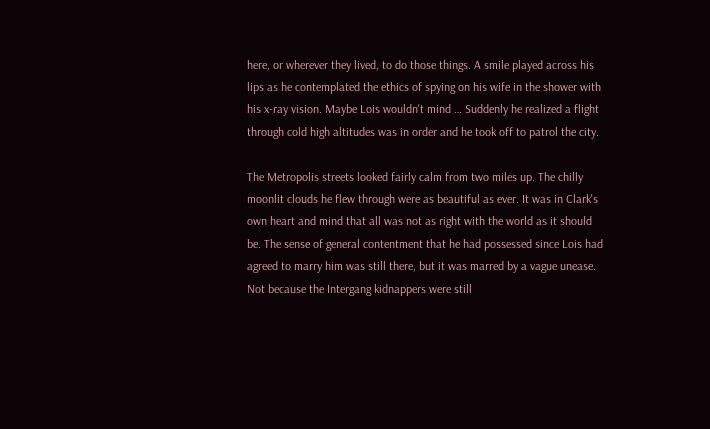here, or wherever they lived, to do those things. A smile played across his lips as he contemplated the ethics of spying on his wife in the shower with his x-ray vision. Maybe Lois wouldn't mind … Suddenly he realized a flight through cold high altitudes was in order and he took off to patrol the city.

The Metropolis streets looked fairly calm from two miles up. The chilly moonlit clouds he flew through were as beautiful as ever. It was in Clark's own heart and mind that all was not as right with the world as it should be. The sense of general contentment that he had possessed since Lois had agreed to marry him was still there, but it was marred by a vague unease. Not because the Intergang kidnappers were still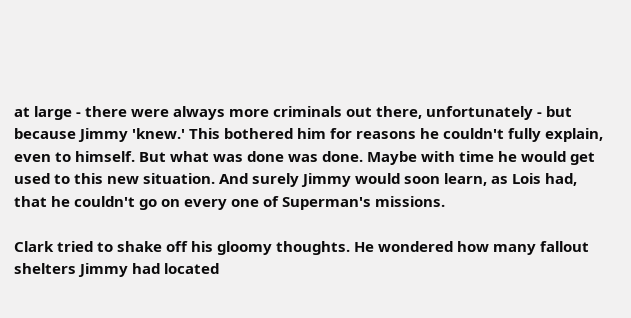at large - there were always more criminals out there, unfortunately - but because Jimmy 'knew.' This bothered him for reasons he couldn't fully explain, even to himself. But what was done was done. Maybe with time he would get used to this new situation. And surely Jimmy would soon learn, as Lois had, that he couldn't go on every one of Superman's missions.

Clark tried to shake off his gloomy thoughts. He wondered how many fallout shelters Jimmy had located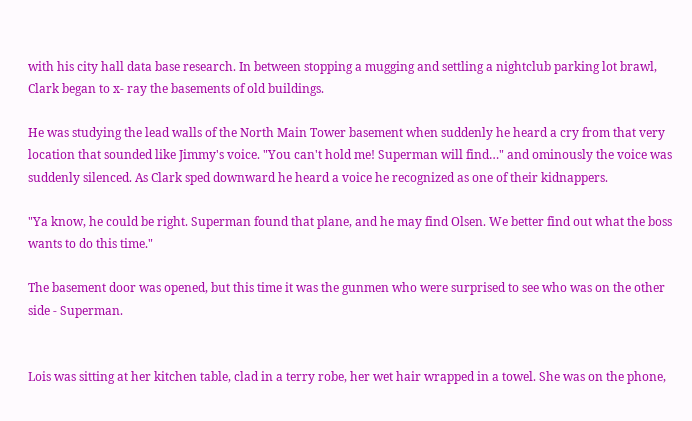with his city hall data base research. In between stopping a mugging and settling a nightclub parking lot brawl, Clark began to x- ray the basements of old buildings.

He was studying the lead walls of the North Main Tower basement when suddenly he heard a cry from that very location that sounded like Jimmy's voice. "You can't hold me! Superman will find…" and ominously the voice was suddenly silenced. As Clark sped downward he heard a voice he recognized as one of their kidnappers.

"Ya know, he could be right. Superman found that plane, and he may find Olsen. We better find out what the boss wants to do this time."

The basement door was opened, but this time it was the gunmen who were surprised to see who was on the other side - Superman.


Lois was sitting at her kitchen table, clad in a terry robe, her wet hair wrapped in a towel. She was on the phone,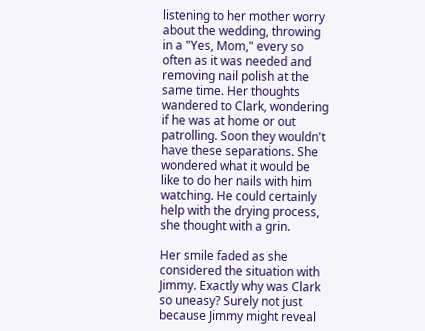listening to her mother worry about the wedding, throwing in a "Yes, Mom," every so often as it was needed and removing nail polish at the same time. Her thoughts wandered to Clark, wondering if he was at home or out patrolling. Soon they wouldn't have these separations. She wondered what it would be like to do her nails with him watching. He could certainly help with the drying process, she thought with a grin.

Her smile faded as she considered the situation with Jimmy. Exactly why was Clark so uneasy? Surely not just because Jimmy might reveal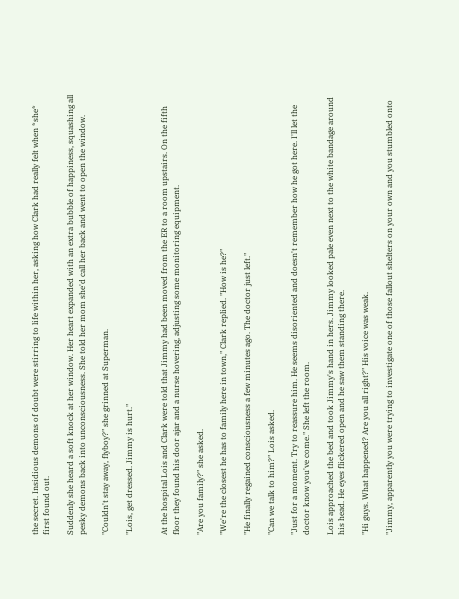the secret. Insidious demons of doubt were stirring to life within her, asking how Clark had really felt when *she* first found out.

Suddenly she heard a soft knock at her window. Her heart expanded with an extra bubble of happiness, squashing all pesky demons back into unconsciousness. She told her mom she'd call her back and went to open the window.

"Couldn't stay away, flyboy?" she grinned at Superman.

"Lois, get dressed. Jimmy is hurt."


At the hospital Lois and Clark were told that Jimmy had been moved from the ER to a room upstairs. On the fifth floor they found his door ajar and a nurse hovering, adjusting some monitoring equipment.

"Are you family?" she asked.

"We're the closest he has to family here in town," Clark replied. "How is he?"

"He finally regained consciousness a few minutes ago. The doctor just left."

"Can we talk to him?" Lois asked.

"Just for a moment. Try to reassure him. He seems disoriented and doesn't remember how he got here. I'll let the doctor know you've come." She left the room.

Lois approached the bed and took Jimmy's hand in hers. Jimmy looked pale even next to the white bandage around his head. He eyes flickered open and he saw them standing there.

"Hi guys. What happened? Are you all right?" His voice was weak.

"Jimmy, apparently you were trying to investigate one of those fallout shelters on your own and you stumbled onto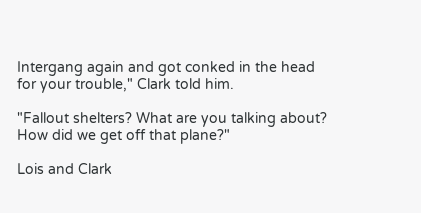Intergang again and got conked in the head for your trouble," Clark told him.

"Fallout shelters? What are you talking about? How did we get off that plane?"

Lois and Clark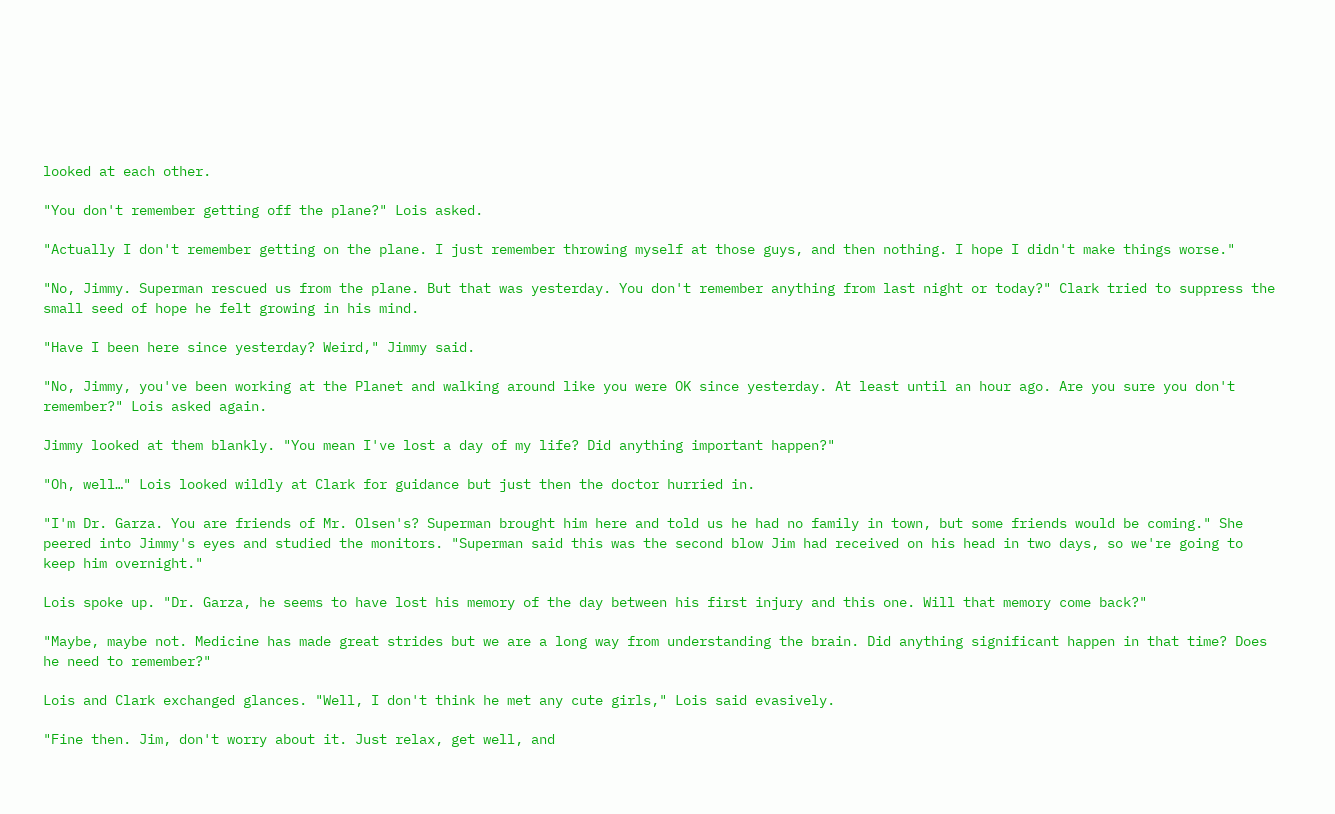looked at each other.

"You don't remember getting off the plane?" Lois asked.

"Actually I don't remember getting on the plane. I just remember throwing myself at those guys, and then nothing. I hope I didn't make things worse."

"No, Jimmy. Superman rescued us from the plane. But that was yesterday. You don't remember anything from last night or today?" Clark tried to suppress the small seed of hope he felt growing in his mind.

"Have I been here since yesterday? Weird," Jimmy said.

"No, Jimmy, you've been working at the Planet and walking around like you were OK since yesterday. At least until an hour ago. Are you sure you don't remember?" Lois asked again.

Jimmy looked at them blankly. "You mean I've lost a day of my life? Did anything important happen?"

"Oh, well…" Lois looked wildly at Clark for guidance but just then the doctor hurried in.

"I'm Dr. Garza. You are friends of Mr. Olsen's? Superman brought him here and told us he had no family in town, but some friends would be coming." She peered into Jimmy's eyes and studied the monitors. "Superman said this was the second blow Jim had received on his head in two days, so we're going to keep him overnight."

Lois spoke up. "Dr. Garza, he seems to have lost his memory of the day between his first injury and this one. Will that memory come back?"

"Maybe, maybe not. Medicine has made great strides but we are a long way from understanding the brain. Did anything significant happen in that time? Does he need to remember?"

Lois and Clark exchanged glances. "Well, I don't think he met any cute girls," Lois said evasively.

"Fine then. Jim, don't worry about it. Just relax, get well, and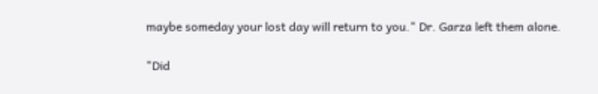maybe someday your lost day will return to you." Dr. Garza left them alone.

"Did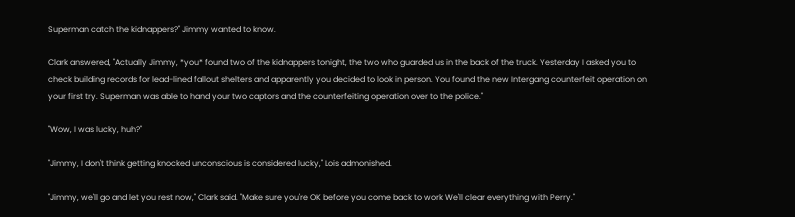Superman catch the kidnappers?" Jimmy wanted to know.

Clark answered, "Actually Jimmy, *you* found two of the kidnappers tonight, the two who guarded us in the back of the truck. Yesterday I asked you to check building records for lead-lined fallout shelters and apparently you decided to look in person. You found the new Intergang counterfeit operation on your first try. Superman was able to hand your two captors and the counterfeiting operation over to the police."

"Wow, I was lucky, huh?"

"Jimmy, I don't think getting knocked unconscious is considered lucky," Lois admonished.

"Jimmy, we'll go and let you rest now," Clark said. "Make sure you're OK before you come back to work We'll clear everything with Perry."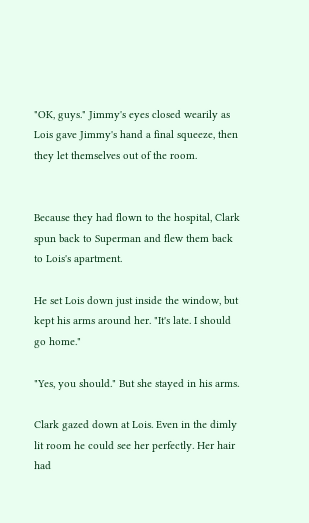"OK, guys." Jimmy's eyes closed wearily as Lois gave Jimmy's hand a final squeeze, then they let themselves out of the room.


Because they had flown to the hospital, Clark spun back to Superman and flew them back to Lois's apartment.

He set Lois down just inside the window, but kept his arms around her. "It's late. I should go home."

"Yes, you should." But she stayed in his arms.

Clark gazed down at Lois. Even in the dimly lit room he could see her perfectly. Her hair had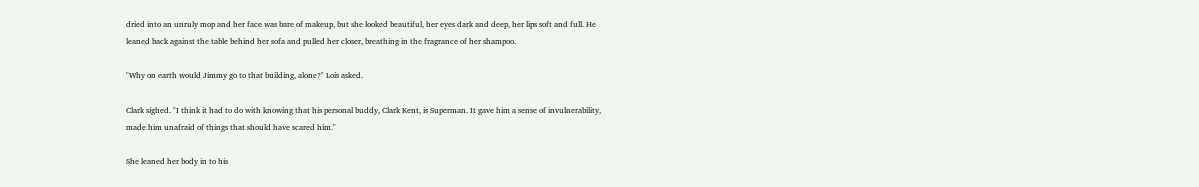dried into an unruly mop and her face was bare of makeup, but she looked beautiful, her eyes dark and deep, her lips soft and full. He leaned back against the table behind her sofa and pulled her closer, breathing in the fragrance of her shampoo.

"Why on earth would Jimmy go to that building, alone?" Lois asked.

Clark sighed. "I think it had to do with knowing that his personal buddy, Clark Kent, is Superman. It gave him a sense of invulnerability, made him unafraid of things that should have scared him."

She leaned her body in to his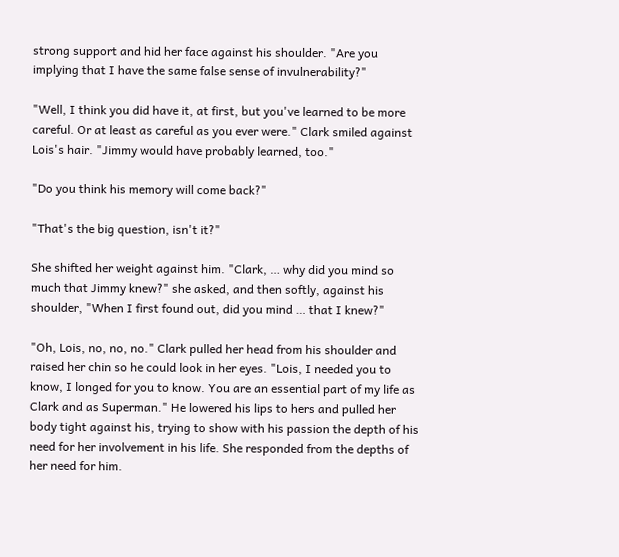strong support and hid her face against his shoulder. "Are you implying that I have the same false sense of invulnerability?"

"Well, I think you did have it, at first, but you've learned to be more careful. Or at least as careful as you ever were." Clark smiled against Lois's hair. "Jimmy would have probably learned, too."

"Do you think his memory will come back?"

"That's the big question, isn't it?"

She shifted her weight against him. "Clark, … why did you mind so much that Jimmy knew?" she asked, and then softly, against his shoulder, "When I first found out, did you mind … that I knew?"

"Oh, Lois, no, no, no." Clark pulled her head from his shoulder and raised her chin so he could look in her eyes. "Lois, I needed you to know, I longed for you to know. You are an essential part of my life as Clark and as Superman." He lowered his lips to hers and pulled her body tight against his, trying to show with his passion the depth of his need for her involvement in his life. She responded from the depths of her need for him.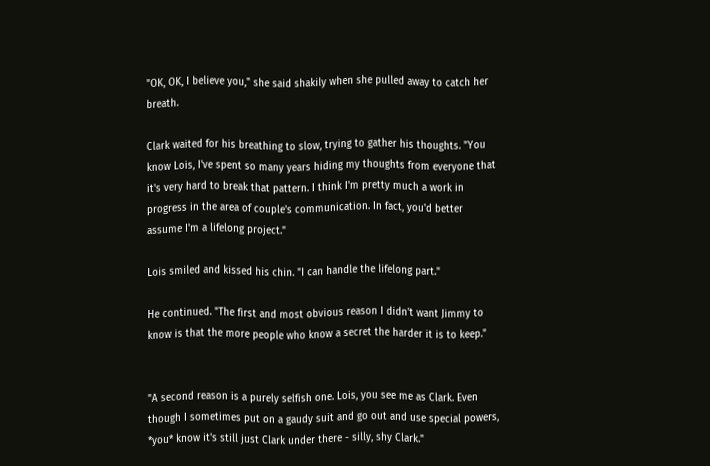"OK, OK, I believe you," she said shakily when she pulled away to catch her breath.

Clark waited for his breathing to slow, trying to gather his thoughts. "You know Lois, I've spent so many years hiding my thoughts from everyone that it's very hard to break that pattern. I think I'm pretty much a work in progress in the area of couple's communication. In fact, you'd better assume I'm a lifelong project."

Lois smiled and kissed his chin. "I can handle the lifelong part."

He continued. "The first and most obvious reason I didn't want Jimmy to know is that the more people who know a secret the harder it is to keep."


"A second reason is a purely selfish one. Lois, you see me as Clark. Even though I sometimes put on a gaudy suit and go out and use special powers, *you* know it's still just Clark under there - silly, shy Clark."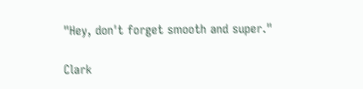"Hey, don't forget smooth and super."

Clark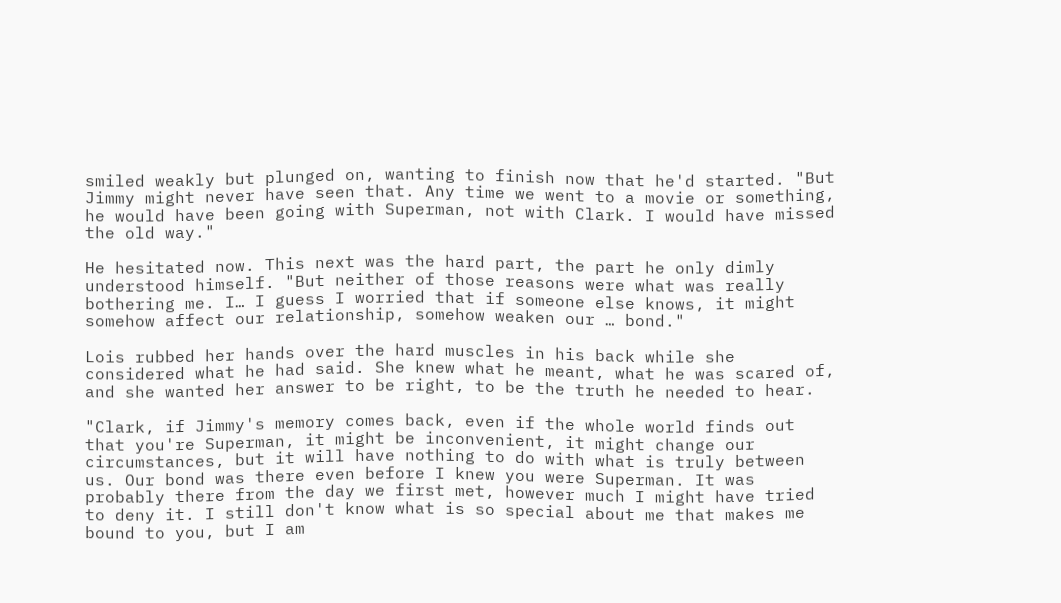smiled weakly but plunged on, wanting to finish now that he'd started. "But Jimmy might never have seen that. Any time we went to a movie or something, he would have been going with Superman, not with Clark. I would have missed the old way."

He hesitated now. This next was the hard part, the part he only dimly understood himself. "But neither of those reasons were what was really bothering me. I… I guess I worried that if someone else knows, it might somehow affect our relationship, somehow weaken our … bond."

Lois rubbed her hands over the hard muscles in his back while she considered what he had said. She knew what he meant, what he was scared of, and she wanted her answer to be right, to be the truth he needed to hear.

"Clark, if Jimmy's memory comes back, even if the whole world finds out that you're Superman, it might be inconvenient, it might change our circumstances, but it will have nothing to do with what is truly between us. Our bond was there even before I knew you were Superman. It was probably there from the day we first met, however much I might have tried to deny it. I still don't know what is so special about me that makes me bound to you, but I am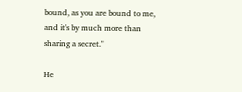bound, as you are bound to me, and it's by much more than sharing a secret."

He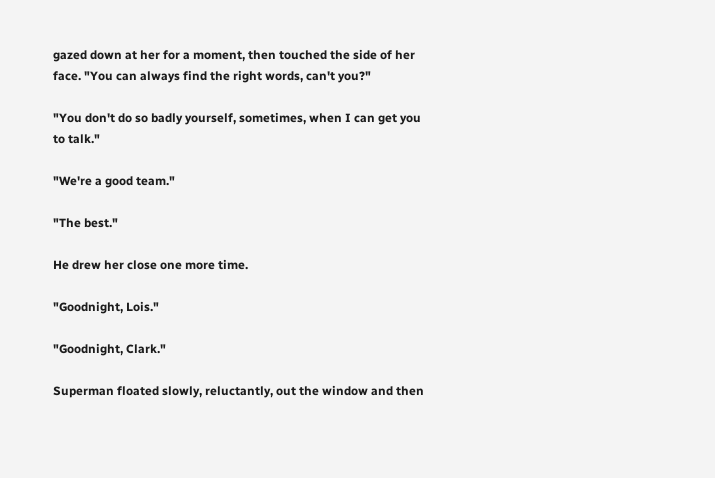gazed down at her for a moment, then touched the side of her face. "You can always find the right words, can't you?"

"You don't do so badly yourself, sometimes, when I can get you to talk."

"We're a good team."

"The best."

He drew her close one more time.

"Goodnight, Lois."

"Goodnight, Clark."

Superman floated slowly, reluctantly, out the window and then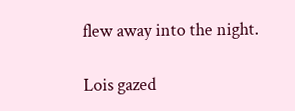flew away into the night.

Lois gazed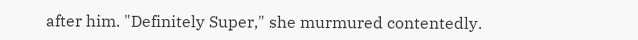after him. "Definitely Super," she murmured contentedly.